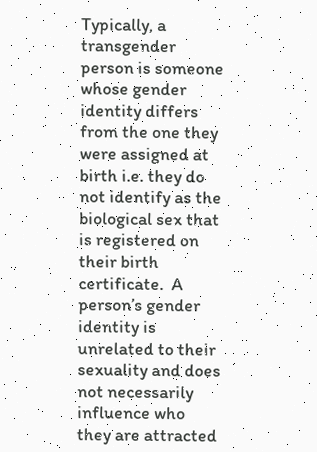Typically, a transgender person is someone whose gender identity differs from the one they were assigned at birth i.e. they do not identify as the biological sex that is registered on their birth certificate.  A person’s gender identity is unrelated to their sexuality and does not necessarily influence who they are attracted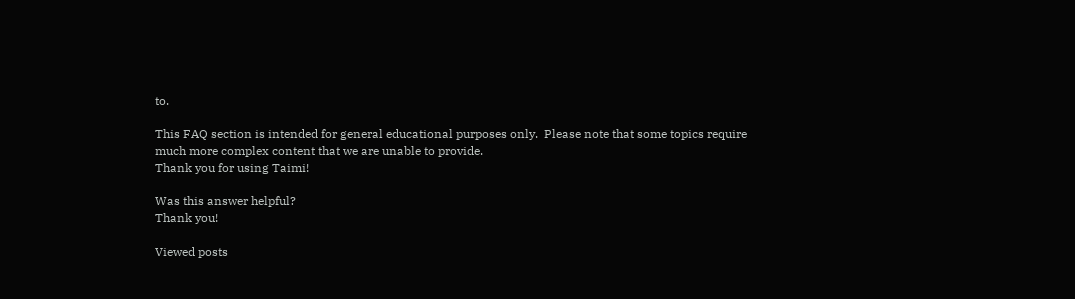to.

This FAQ section is intended for general educational purposes only.  Please note that some topics require much more complex content that we are unable to provide.
Thank you for using Taimi!

Was this answer helpful?
Thank you!

Viewed posts